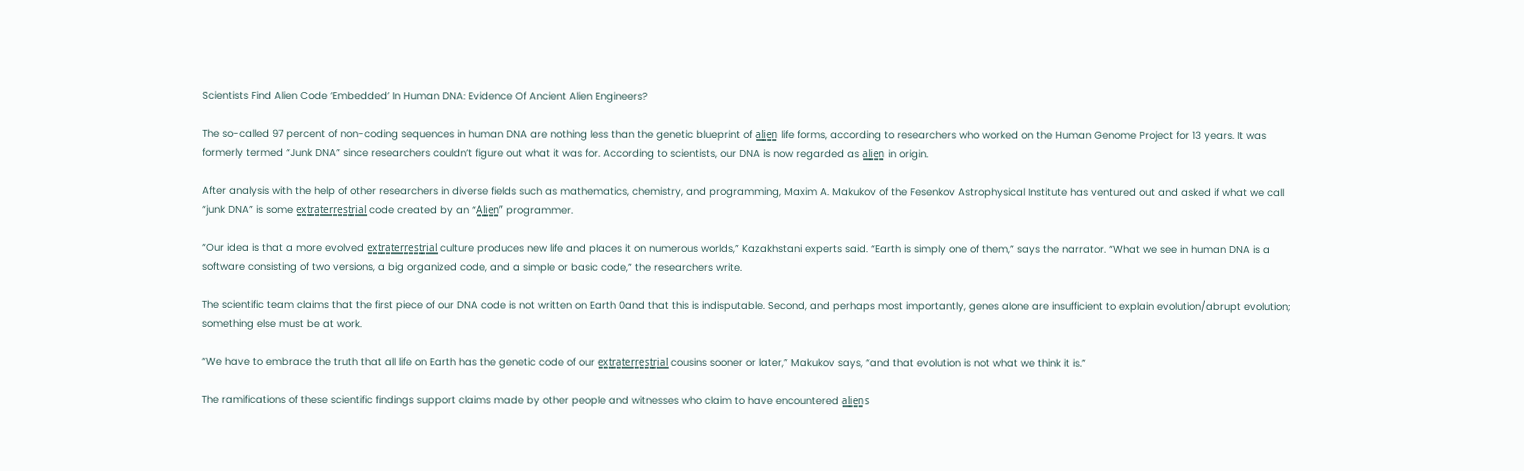Scientists Find Alien Code ‘Embedded’ In Human DNA: Evidence Of Ancient Alien Engineers?

The so-called 97 percent of non-coding sequences in human DNA are nothing less than the genetic blueprint of a̳l̳i̳e̳n̳ life forms, according to researchers who worked on the Human Genome Project for 13 years. It was formerly termed “Junk DNA” since researchers couldn’t figure out what it was for. According to scientists, our DNA is now regarded as a̳l̳i̳e̳n̳ in origin.

After analysis with the help of other researchers in diverse fields such as mathematics, chemistry, and programming, Maxim A. Makukov of the Fesenkov Astrophysical Institute has ventured out and asked if what we call “junk DNA” is some e̳x̳t̳r̳a̳t̳e̳r̳r̳e̳s̳t̳r̳i̳a̳l̳ code created by an “A̳l̳i̳e̳n̳” programmer.

“Our idea is that a more evolved e̳x̳t̳r̳a̳t̳e̳r̳r̳e̳s̳t̳r̳i̳a̳l̳ culture produces new life and places it on numerous worlds,” Kazakhstani experts said. “Earth is simply one of them,” says the narrator. “What we see in human DNA is a software consisting of two versions, a big organized code, and a simple or basic code,” the researchers write.

The scientific team claims that the first piece of our DNA code is not written on Earth 0and that this is indisputable. Second, and perhaps most importantly, genes alone are insufficient to explain evolution/abrupt evolution; something else must be at work.

“We have to embrace the truth that all life on Earth has the genetic code of our e̳x̳t̳r̳a̳t̳e̳r̳r̳e̳s̳t̳r̳i̳a̳l̳ cousins sooner or later,” Makukov says, “and that evolution is not what we think it is.”

The ramifications of these scientific findings support claims made by other people and witnesses who claim to have encountered a̳l̳i̳e̳n̳s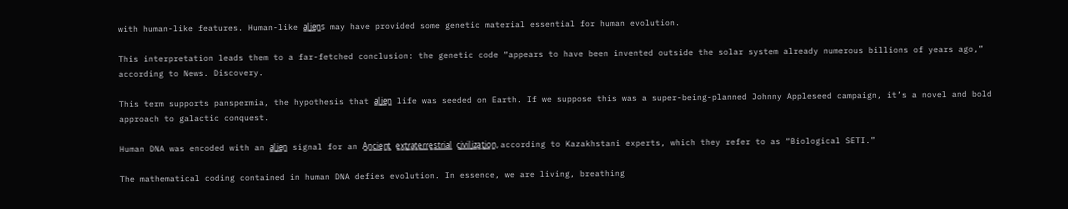with human-like features. Human-like a̳l̳i̳e̳n̳s may have provided some genetic material essential for human evolution.

This interpretation leads them to a far-fetched conclusion: the genetic code “appears to have been invented outside the solar system already numerous billions of years ago,” according to News. Discovery.

This term supports panspermia, the hypothesis that a̳l̳i̳e̳n̳ life was seeded on Earth. If we suppose this was a super-being-planned Johnny Appleseed campaign, it’s a novel and bold approach to galactic conquest.

Human DNA was encoded with an a̳l̳i̳e̳n̳ signal for an A̳n̳c̳i̳e̳n̳t̳ e̳x̳t̳r̳a̳t̳e̳r̳r̳e̳s̳t̳r̳i̳a̳l̳ c̳i̳v̳i̳l̳i̳z̳a̳t̳i̳o̳n̳, according to Kazakhstani experts, which they refer to as “Biological SETI.”

The mathematical coding contained in human DNA defies evolution. In essence, we are living, breathing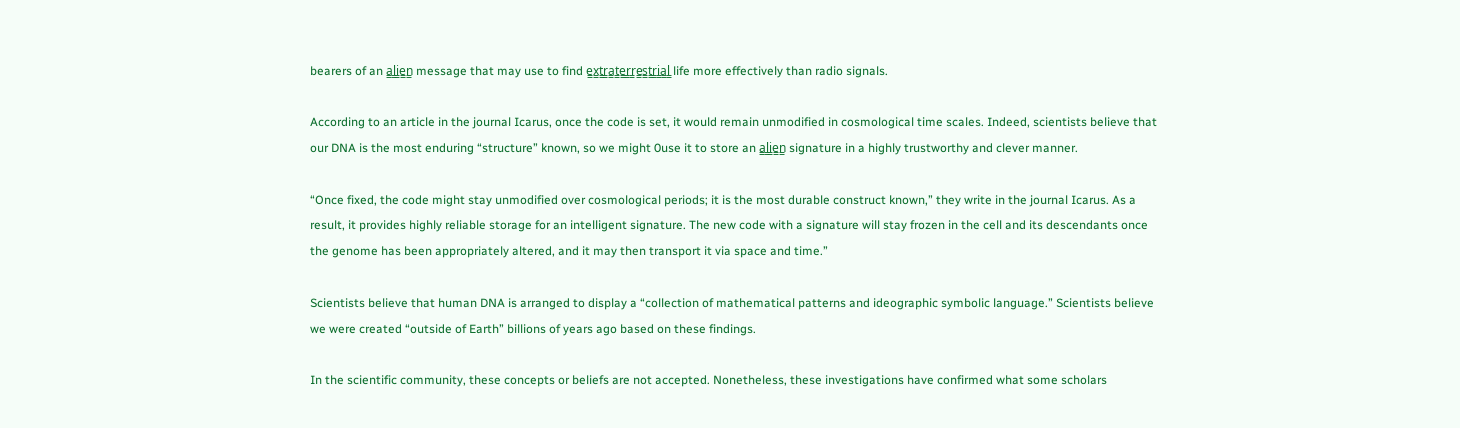bearers of an a̳l̳i̳e̳n̳ message that may use to find e̳x̳t̳r̳a̳t̳e̳r̳r̳e̳s̳t̳r̳i̳a̳l̳ life more effectively than radio signals.

According to an article in the journal Icarus, once the code is set, it would remain unmodified in cosmological time scales. Indeed, scientists believe that our DNA is the most enduring “structure” known, so we might 0use it to store an a̳l̳i̳e̳n̳ signature in a highly trustworthy and clever manner.

“Once fixed, the code might stay unmodified over cosmological periods; it is the most durable construct known,” they write in the journal Icarus. As a result, it provides highly reliable storage for an intelligent signature. The new code with a signature will stay frozen in the cell and its descendants once the genome has been appropriately altered, and it may then transport it via space and time.”

Scientists believe that human DNA is arranged to display a “collection of mathematical patterns and ideographic symbolic language.” Scientists believe we were created “outside of Earth” billions of years ago based on these findings.

In the scientific community, these concepts or beliefs are not accepted. Nonetheless, these investigations have confirmed what some scholars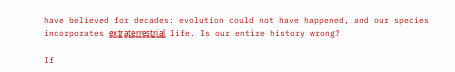have believed for decades: evolution could not have happened, and our species incorporates e̳x̳t̳r̳a̳t̳e̳r̳r̳e̳s̳t̳r̳i̳a̳l̳ life. Is our entire history wrong?

If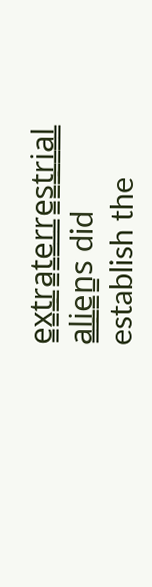e̳x̳t̳r̳a̳t̳e̳r̳r̳e̳s̳t̳r̳i̳a̳l̳ a̳l̳i̳e̳n̳s did establish the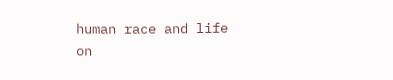human race and life on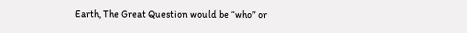Earth, The Great Question would be “who” or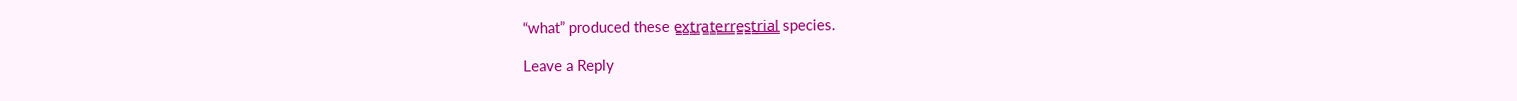“what” produced these e̳x̳t̳r̳a̳t̳e̳r̳r̳e̳s̳t̳r̳i̳a̳l̳ species.

Leave a Reply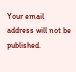Your email address will not be published.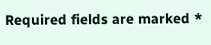Required fields are marked *